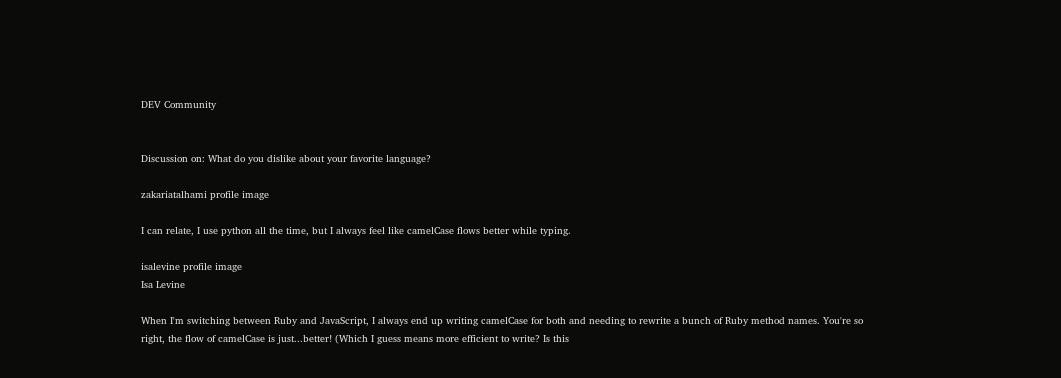DEV Community


Discussion on: What do you dislike about your favorite language?

zakariatalhami profile image

I can relate, I use python all the time, but I always feel like camelCase flows better while typing.

isalevine profile image
Isa Levine

When I'm switching between Ruby and JavaScript, I always end up writing camelCase for both and needing to rewrite a bunch of Ruby method names. You're so right, the flow of camelCase is just...better! (Which I guess means more efficient to write? Is this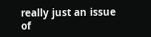really just an issue of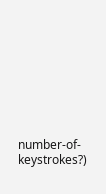number-of-keystrokes?)